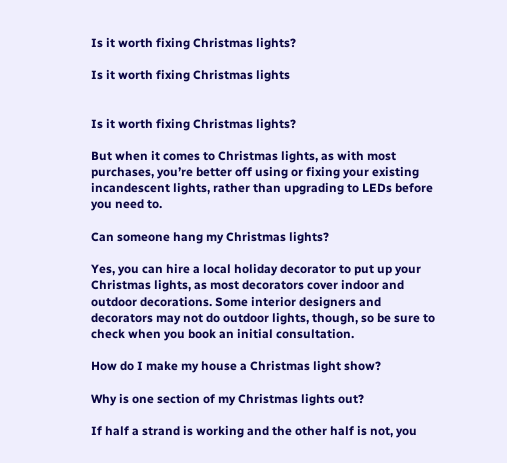Is it worth fixing Christmas lights?

Is it worth fixing Christmas lights


Is it worth fixing Christmas lights?

But when it comes to Christmas lights, as with most purchases, you’re better off using or fixing your existing incandescent lights, rather than upgrading to LEDs before you need to.

Can someone hang my Christmas lights?

Yes, you can hire a local holiday decorator to put up your Christmas lights, as most decorators cover indoor and outdoor decorations. Some interior designers and decorators may not do outdoor lights, though, so be sure to check when you book an initial consultation.

How do I make my house a Christmas light show?

Why is one section of my Christmas lights out?

If half a strand is working and the other half is not, you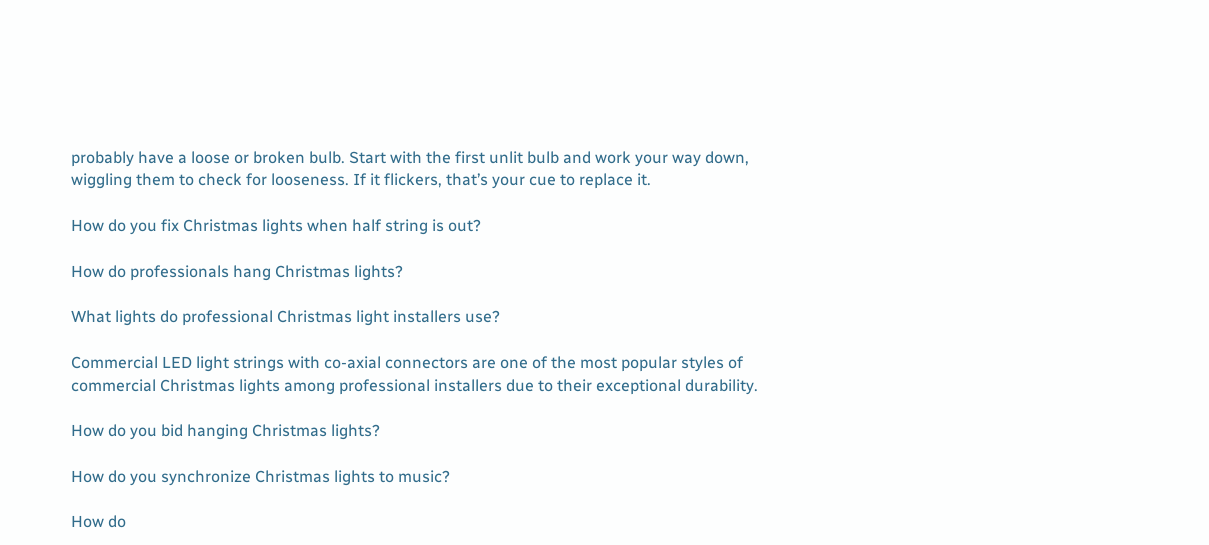probably have a loose or broken bulb. Start with the first unlit bulb and work your way down, wiggling them to check for looseness. If it flickers, that’s your cue to replace it.

How do you fix Christmas lights when half string is out?

How do professionals hang Christmas lights?

What lights do professional Christmas light installers use?

Commercial LED light strings with co-axial connectors are one of the most popular styles of commercial Christmas lights among professional installers due to their exceptional durability.

How do you bid hanging Christmas lights?

How do you synchronize Christmas lights to music?

How do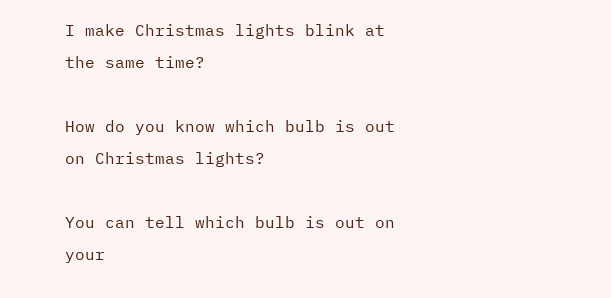I make Christmas lights blink at the same time?

How do you know which bulb is out on Christmas lights?

You can tell which bulb is out on your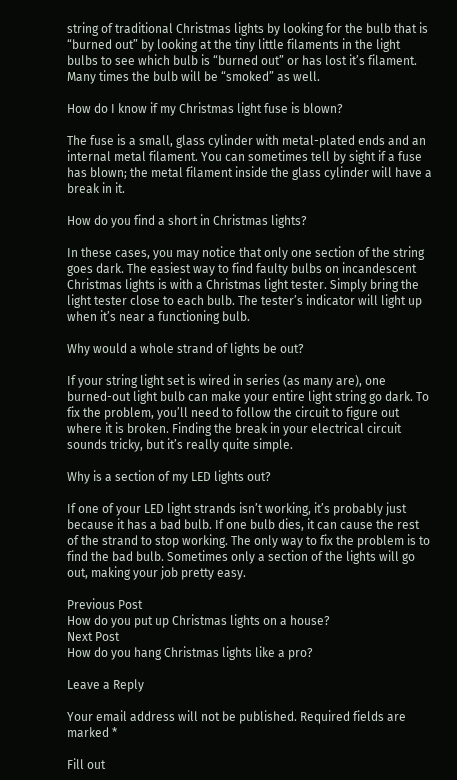string of traditional Christmas lights by looking for the bulb that is “burned out” by looking at the tiny little filaments in the light bulbs to see which bulb is “burned out” or has lost it’s filament. Many times the bulb will be “smoked” as well.

How do I know if my Christmas light fuse is blown?

The fuse is a small, glass cylinder with metal-plated ends and an internal metal filament. You can sometimes tell by sight if a fuse has blown; the metal filament inside the glass cylinder will have a break in it.

How do you find a short in Christmas lights?

In these cases, you may notice that only one section of the string goes dark. The easiest way to find faulty bulbs on incandescent Christmas lights is with a Christmas light tester. Simply bring the light tester close to each bulb. The tester’s indicator will light up when it’s near a functioning bulb.

Why would a whole strand of lights be out?

If your string light set is wired in series (as many are), one burned-out light bulb can make your entire light string go dark. To fix the problem, you’ll need to follow the circuit to figure out where it is broken. Finding the break in your electrical circuit sounds tricky, but it’s really quite simple.

Why is a section of my LED lights out?

If one of your LED light strands isn’t working, it’s probably just because it has a bad bulb. If one bulb dies, it can cause the rest of the strand to stop working. The only way to fix the problem is to find the bad bulb. Sometimes only a section of the lights will go out, making your job pretty easy.

Previous Post
How do you put up Christmas lights on a house?
Next Post
How do you hang Christmas lights like a pro?

Leave a Reply

Your email address will not be published. Required fields are marked *

Fill out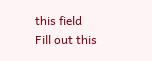this field
Fill out this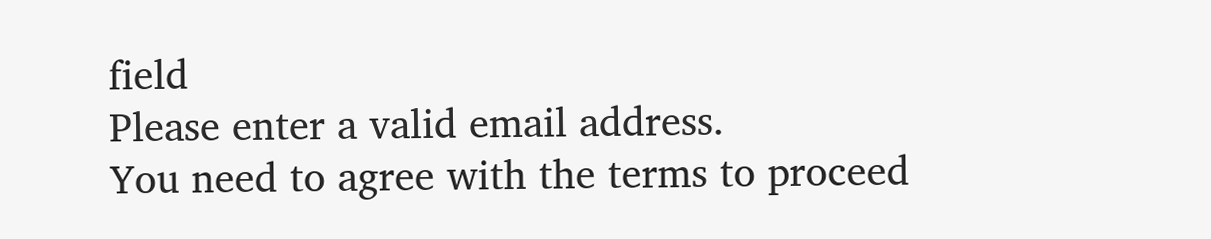field
Please enter a valid email address.
You need to agree with the terms to proceed